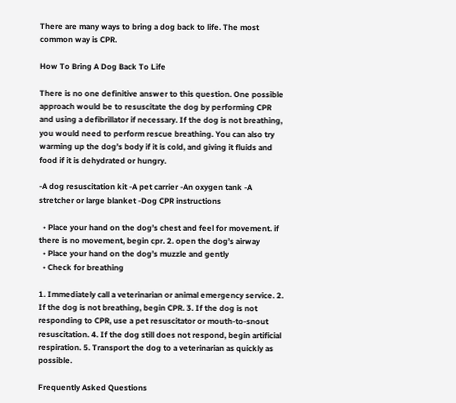There are many ways to bring a dog back to life. The most common way is CPR.

How To Bring A Dog Back To Life

There is no one definitive answer to this question. One possible approach would be to resuscitate the dog by performing CPR and using a defibrillator if necessary. If the dog is not breathing, you would need to perform rescue breathing. You can also try warming up the dog’s body if it is cold, and giving it fluids and food if it is dehydrated or hungry.

-A dog resuscitation kit -A pet carrier -An oxygen tank -A stretcher or large blanket -Dog CPR instructions

  • Place your hand on the dog’s chest and feel for movement. if there is no movement, begin cpr. 2. open the dog’s airway
  • Place your hand on the dog’s muzzle and gently
  • Check for breathing

1. Immediately call a veterinarian or animal emergency service. 2. If the dog is not breathing, begin CPR. 3. If the dog is not responding to CPR, use a pet resuscitator or mouth-to-snout resuscitation. 4. If the dog still does not respond, begin artificial respiration. 5. Transport the dog to a veterinarian as quickly as possible.

Frequently Asked Questions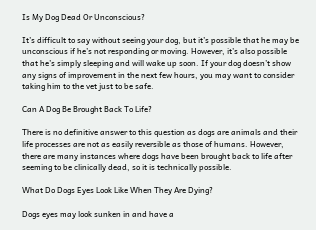Is My Dog Dead Or Unconscious?

It’s difficult to say without seeing your dog, but it’s possible that he may be unconscious if he’s not responding or moving. However, it’s also possible that he’s simply sleeping and will wake up soon. If your dog doesn’t show any signs of improvement in the next few hours, you may want to consider taking him to the vet just to be safe.

Can A Dog Be Brought Back To Life?

There is no definitive answer to this question as dogs are animals and their life processes are not as easily reversible as those of humans. However, there are many instances where dogs have been brought back to life after seeming to be clinically dead, so it is technically possible.

What Do Dogs Eyes Look Like When They Are Dying?

Dogs eyes may look sunken in and have a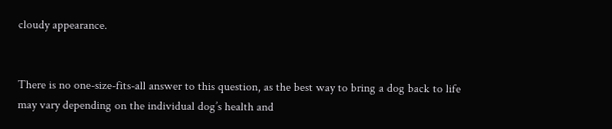cloudy appearance.


There is no one-size-fits-all answer to this question, as the best way to bring a dog back to life may vary depending on the individual dog’s health and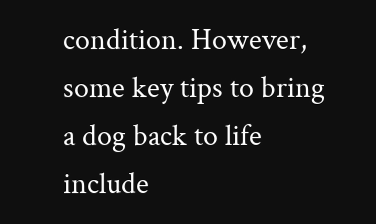condition. However, some key tips to bring a dog back to life include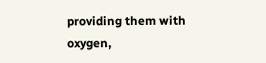providing them with oxygen,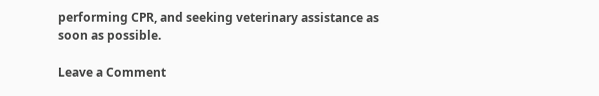performing CPR, and seeking veterinary assistance as soon as possible.

Leave a Comment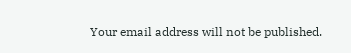Your email address will not be published.